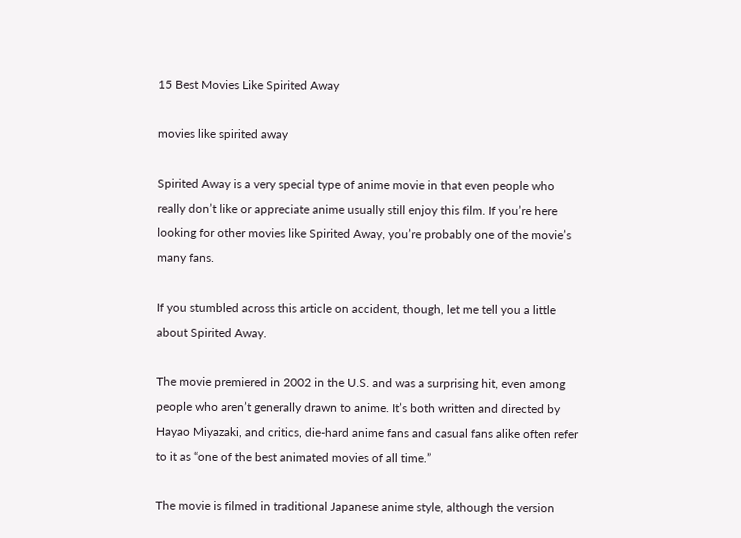15 Best Movies Like Spirited Away

movies like spirited away

Spirited Away is a very special type of anime movie in that even people who really don’t like or appreciate anime usually still enjoy this film. If you’re here looking for other movies like Spirited Away, you’re probably one of the movie’s many fans.

If you stumbled across this article on accident, though, let me tell you a little about Spirited Away.

The movie premiered in 2002 in the U.S. and was a surprising hit, even among people who aren’t generally drawn to anime. It’s both written and directed by Hayao Miyazaki, and critics, die-hard anime fans and casual fans alike often refer to it as “one of the best animated movies of all time.”

The movie is filmed in traditional Japanese anime style, although the version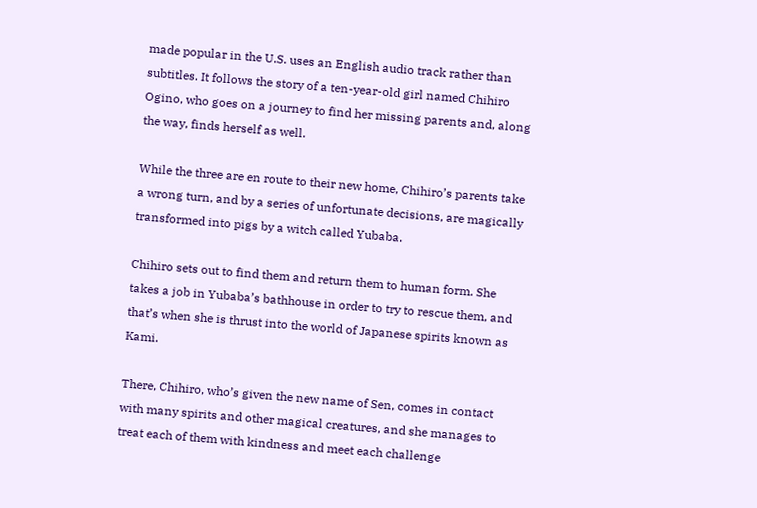made popular in the U.S. uses an English audio track rather than subtitles. It follows the story of a ten-year-old girl named Chihiro Ogino, who goes on a journey to find her missing parents and, along the way, finds herself as well.

While the three are en route to their new home, Chihiro’s parents take a wrong turn, and by a series of unfortunate decisions, are magically transformed into pigs by a witch called Yubaba.

Chihiro sets out to find them and return them to human form. She takes a job in Yubaba’s bathhouse in order to try to rescue them, and that’s when she is thrust into the world of Japanese spirits known as Kami.

There, Chihiro, who’s given the new name of Sen, comes in contact with many spirits and other magical creatures, and she manages to treat each of them with kindness and meet each challenge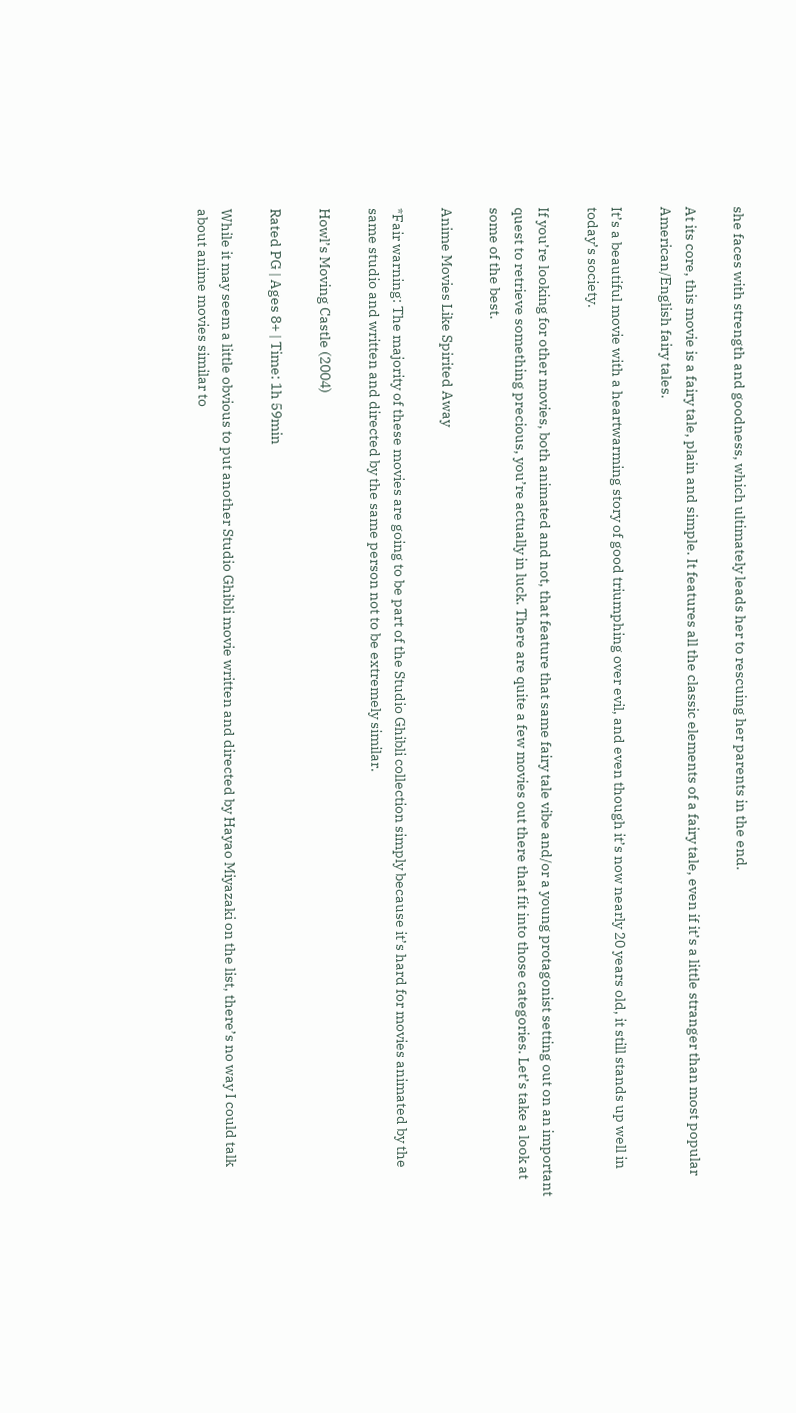she faces with strength and goodness, which ultimately leads her to rescuing her parents in the end.

At its core, this movie is a fairy tale, plain and simple. It features all the classic elements of a fairy tale, even if it’s a little stranger than most popular American/English fairy tales.

It’s a beautiful movie with a heartwarming story of good triumphing over evil, and even though it’s now nearly 20 years old, it still stands up well in today’s society.

If you’re looking for other movies, both animated and not, that feature that same fairy tale vibe and/or a young protagonist setting out on an important quest to retrieve something precious, you’re actually in luck. There are quite a few movies out there that fit into those categories. Let’s take a look at some of the best.

Anime Movies Like Spirited Away

*Fair warning: The majority of these movies are going to be part of the Studio Ghibli collection simply because it’s hard for movies animated by the same studio and written and directed by the same person not to be extremely similar.

Howl’s Moving Castle (2004)

Rated PG | Ages 8+ | Time: 1h 59min

While it may seem a little obvious to put another Studio Ghibli movie written and directed by Hayao Miyazaki on the list, there’s no way I could talk about anime movies similar to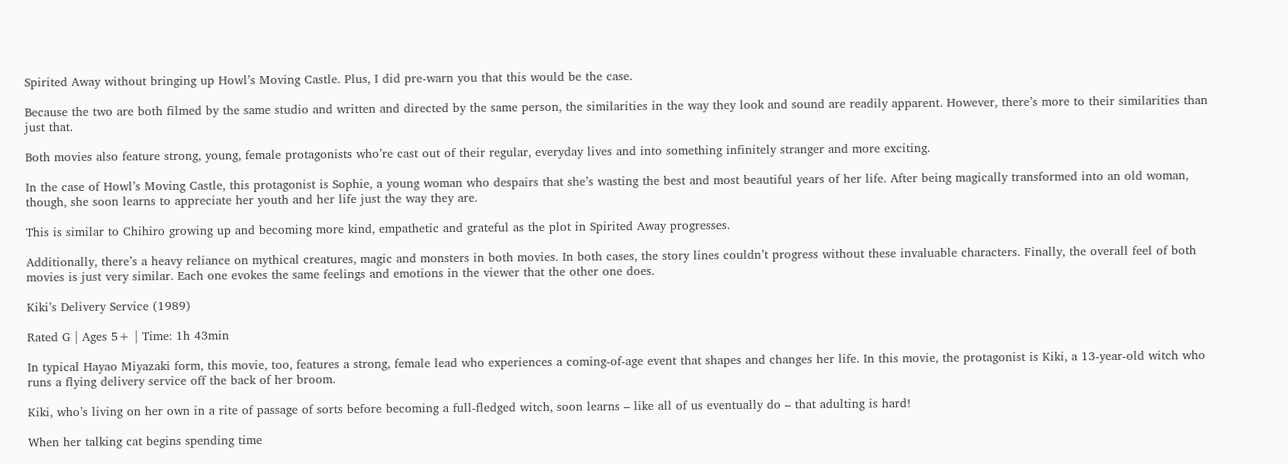Spirited Away without bringing up Howl’s Moving Castle. Plus, I did pre-warn you that this would be the case.

Because the two are both filmed by the same studio and written and directed by the same person, the similarities in the way they look and sound are readily apparent. However, there’s more to their similarities than just that.

Both movies also feature strong, young, female protagonists who’re cast out of their regular, everyday lives and into something infinitely stranger and more exciting.

In the case of Howl’s Moving Castle, this protagonist is Sophie, a young woman who despairs that she’s wasting the best and most beautiful years of her life. After being magically transformed into an old woman, though, she soon learns to appreciate her youth and her life just the way they are.

This is similar to Chihiro growing up and becoming more kind, empathetic and grateful as the plot in Spirited Away progresses.

Additionally, there’s a heavy reliance on mythical creatures, magic and monsters in both movies. In both cases, the story lines couldn’t progress without these invaluable characters. Finally, the overall feel of both movies is just very similar. Each one evokes the same feelings and emotions in the viewer that the other one does.

Kiki’s Delivery Service (1989)

Rated G | Ages 5+ | Time: 1h 43min

In typical Hayao Miyazaki form, this movie, too, features a strong, female lead who experiences a coming-of-age event that shapes and changes her life. In this movie, the protagonist is Kiki, a 13-year-old witch who runs a flying delivery service off the back of her broom.

Kiki, who’s living on her own in a rite of passage of sorts before becoming a full-fledged witch, soon learns – like all of us eventually do – that adulting is hard!

When her talking cat begins spending time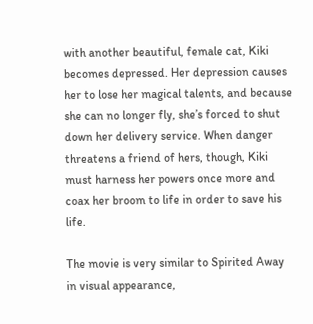with another beautiful, female cat, Kiki becomes depressed. Her depression causes her to lose her magical talents, and because she can no longer fly, she’s forced to shut down her delivery service. When danger threatens a friend of hers, though, Kiki must harness her powers once more and coax her broom to life in order to save his life.

The movie is very similar to Spirited Away in visual appearance,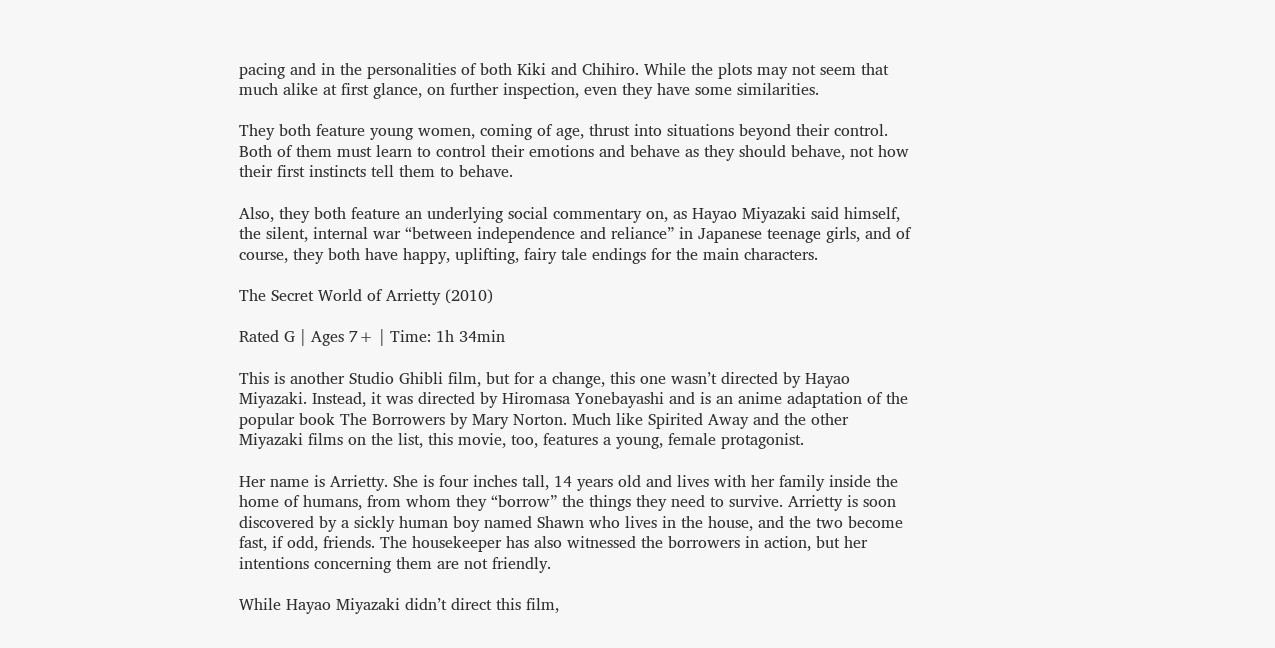pacing and in the personalities of both Kiki and Chihiro. While the plots may not seem that much alike at first glance, on further inspection, even they have some similarities.

They both feature young women, coming of age, thrust into situations beyond their control. Both of them must learn to control their emotions and behave as they should behave, not how their first instincts tell them to behave.

Also, they both feature an underlying social commentary on, as Hayao Miyazaki said himself, the silent, internal war “between independence and reliance” in Japanese teenage girls, and of course, they both have happy, uplifting, fairy tale endings for the main characters.

The Secret World of Arrietty (2010)

Rated G | Ages 7+ | Time: 1h 34min

This is another Studio Ghibli film, but for a change, this one wasn’t directed by Hayao Miyazaki. Instead, it was directed by Hiromasa Yonebayashi and is an anime adaptation of the popular book The Borrowers by Mary Norton. Much like Spirited Away and the other Miyazaki films on the list, this movie, too, features a young, female protagonist.

Her name is Arrietty. She is four inches tall, 14 years old and lives with her family inside the home of humans, from whom they “borrow” the things they need to survive. Arrietty is soon discovered by a sickly human boy named Shawn who lives in the house, and the two become fast, if odd, friends. The housekeeper has also witnessed the borrowers in action, but her intentions concerning them are not friendly.

While Hayao Miyazaki didn’t direct this film,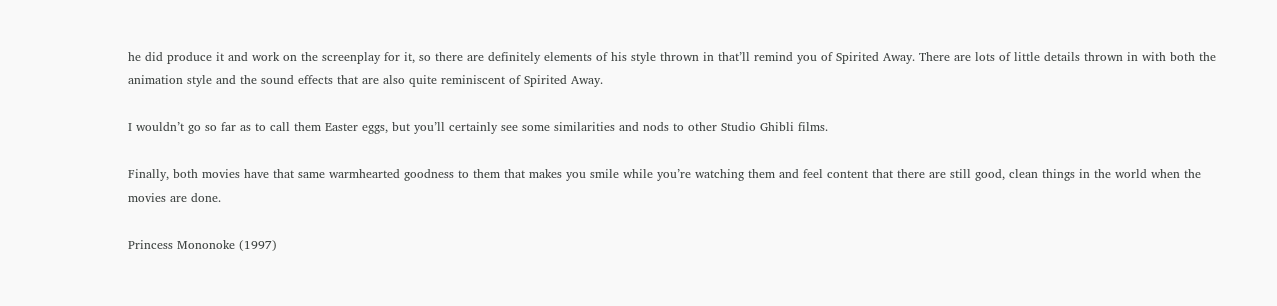he did produce it and work on the screenplay for it, so there are definitely elements of his style thrown in that’ll remind you of Spirited Away. There are lots of little details thrown in with both the animation style and the sound effects that are also quite reminiscent of Spirited Away.

I wouldn’t go so far as to call them Easter eggs, but you’ll certainly see some similarities and nods to other Studio Ghibli films.

Finally, both movies have that same warmhearted goodness to them that makes you smile while you’re watching them and feel content that there are still good, clean things in the world when the movies are done.

Princess Mononoke (1997)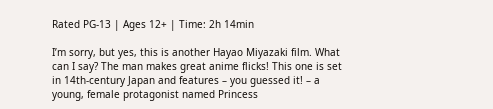Rated PG-13 | Ages 12+ | Time: 2h 14min

I’m sorry, but yes, this is another Hayao Miyazaki film. What can I say? The man makes great anime flicks! This one is set in 14th-century Japan and features – you guessed it! – a young, female protagonist named Princess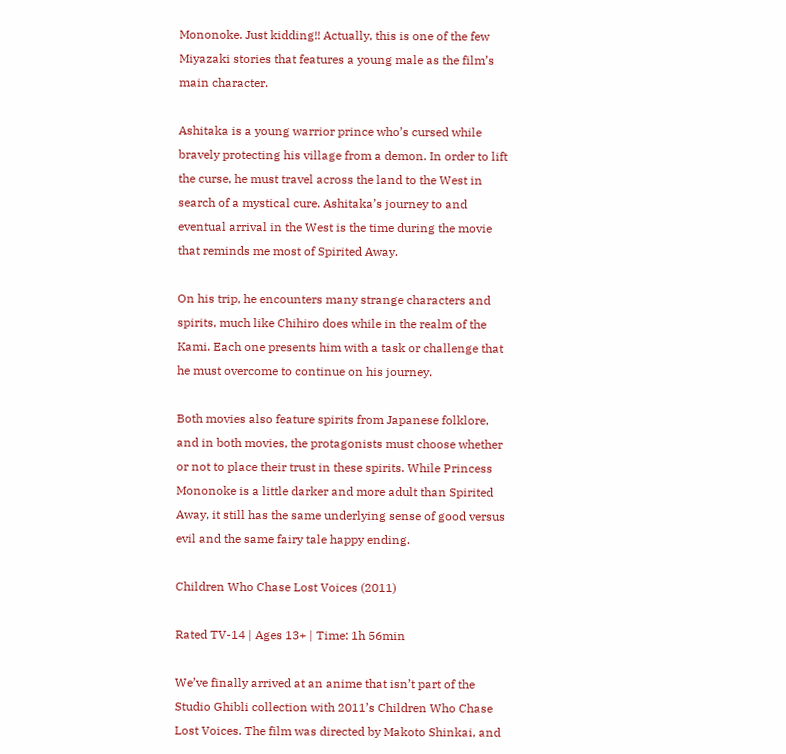Mononoke. Just kidding!! Actually, this is one of the few Miyazaki stories that features a young male as the film’s main character.

Ashitaka is a young warrior prince who’s cursed while bravely protecting his village from a demon. In order to lift the curse, he must travel across the land to the West in search of a mystical cure. Ashitaka’s journey to and eventual arrival in the West is the time during the movie that reminds me most of Spirited Away.

On his trip, he encounters many strange characters and spirits, much like Chihiro does while in the realm of the Kami. Each one presents him with a task or challenge that he must overcome to continue on his journey.

Both movies also feature spirits from Japanese folklore, and in both movies, the protagonists must choose whether or not to place their trust in these spirits. While Princess Mononoke is a little darker and more adult than Spirited Away, it still has the same underlying sense of good versus evil and the same fairy tale happy ending.

Children Who Chase Lost Voices (2011)

Rated TV-14 | Ages 13+ | Time: 1h 56min

We’ve finally arrived at an anime that isn’t part of the Studio Ghibli collection with 2011’s Children Who Chase Lost Voices. The film was directed by Makoto Shinkai, and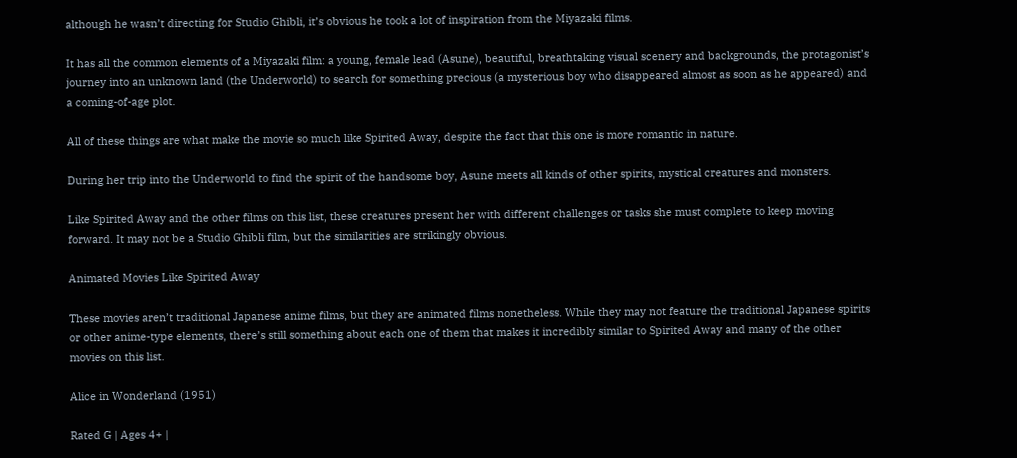although he wasn’t directing for Studio Ghibli, it’s obvious he took a lot of inspiration from the Miyazaki films.

It has all the common elements of a Miyazaki film: a young, female lead (Asune), beautiful, breathtaking visual scenery and backgrounds, the protagonist’s journey into an unknown land (the Underworld) to search for something precious (a mysterious boy who disappeared almost as soon as he appeared) and a coming-of-age plot.

All of these things are what make the movie so much like Spirited Away, despite the fact that this one is more romantic in nature.

During her trip into the Underworld to find the spirit of the handsome boy, Asune meets all kinds of other spirits, mystical creatures and monsters.

Like Spirited Away and the other films on this list, these creatures present her with different challenges or tasks she must complete to keep moving forward. It may not be a Studio Ghibli film, but the similarities are strikingly obvious.

Animated Movies Like Spirited Away

These movies aren’t traditional Japanese anime films, but they are animated films nonetheless. While they may not feature the traditional Japanese spirits or other anime-type elements, there’s still something about each one of them that makes it incredibly similar to Spirited Away and many of the other movies on this list.

Alice in Wonderland (1951)

Rated G | Ages 4+ |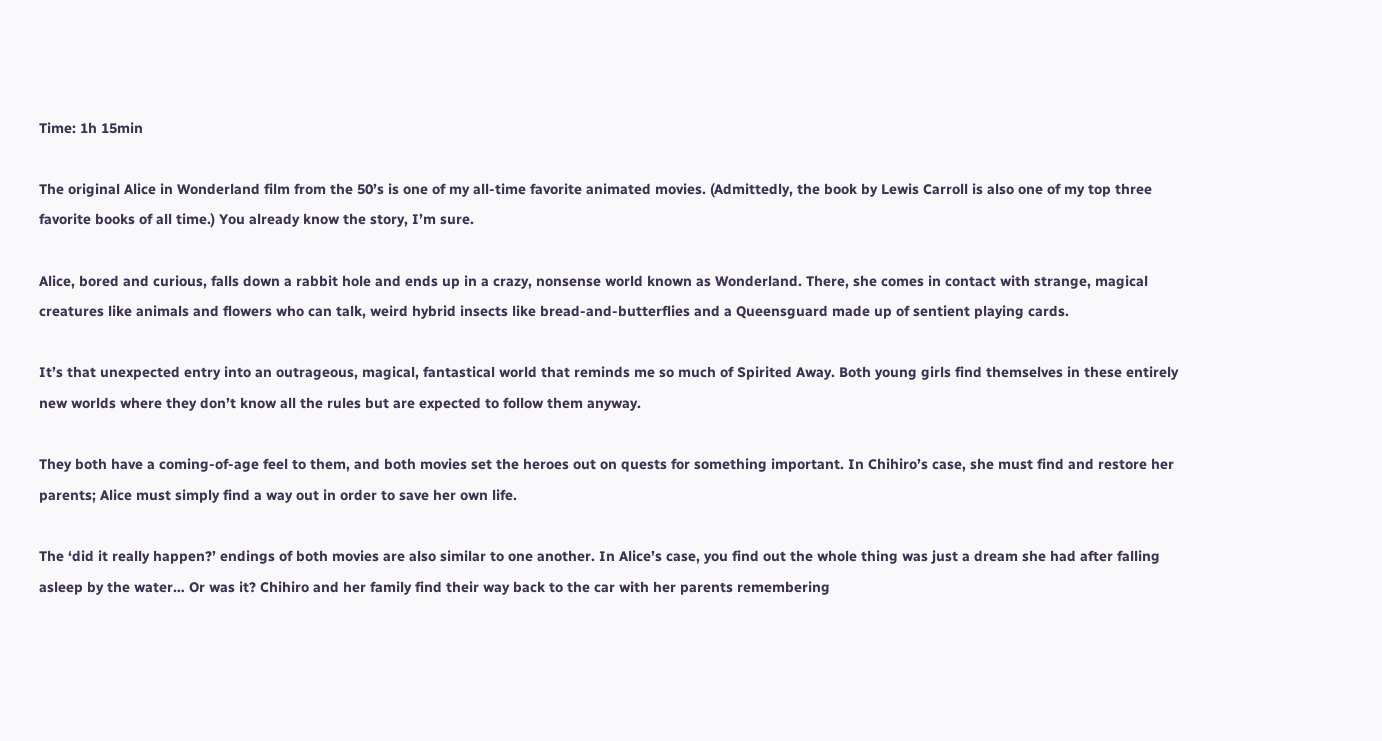Time: 1h 15min

The original Alice in Wonderland film from the 50’s is one of my all-time favorite animated movies. (Admittedly, the book by Lewis Carroll is also one of my top three favorite books of all time.) You already know the story, I’m sure.

Alice, bored and curious, falls down a rabbit hole and ends up in a crazy, nonsense world known as Wonderland. There, she comes in contact with strange, magical creatures like animals and flowers who can talk, weird hybrid insects like bread-and-butterflies and a Queensguard made up of sentient playing cards.

It’s that unexpected entry into an outrageous, magical, fantastical world that reminds me so much of Spirited Away. Both young girls find themselves in these entirely new worlds where they don’t know all the rules but are expected to follow them anyway.

They both have a coming-of-age feel to them, and both movies set the heroes out on quests for something important. In Chihiro’s case, she must find and restore her parents; Alice must simply find a way out in order to save her own life.

The ‘did it really happen?’ endings of both movies are also similar to one another. In Alice’s case, you find out the whole thing was just a dream she had after falling asleep by the water… Or was it? Chihiro and her family find their way back to the car with her parents remembering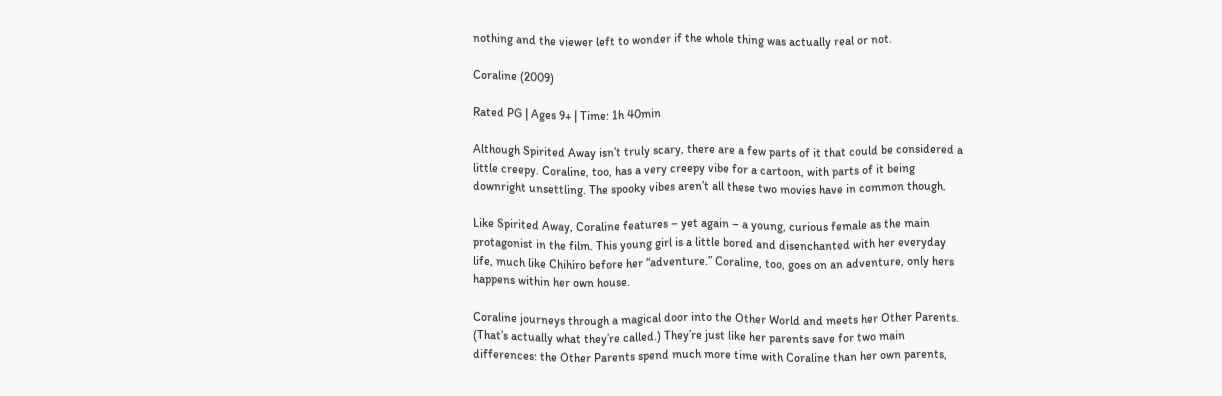nothing and the viewer left to wonder if the whole thing was actually real or not.

Coraline (2009)

Rated PG | Ages 9+ | Time: 1h 40min

Although Spirited Away isn’t truly scary, there are a few parts of it that could be considered a little creepy. Coraline, too, has a very creepy vibe for a cartoon, with parts of it being downright unsettling. The spooky vibes aren’t all these two movies have in common though.

Like Spirited Away, Coraline features – yet again – a young, curious female as the main protagonist in the film. This young girl is a little bored and disenchanted with her everyday life, much like Chihiro before her “adventure.” Coraline, too, goes on an adventure, only hers happens within her own house.

Coraline journeys through a magical door into the Other World and meets her Other Parents. (That’s actually what they’re called.) They’re just like her parents save for two main differences: the Other Parents spend much more time with Coraline than her own parents,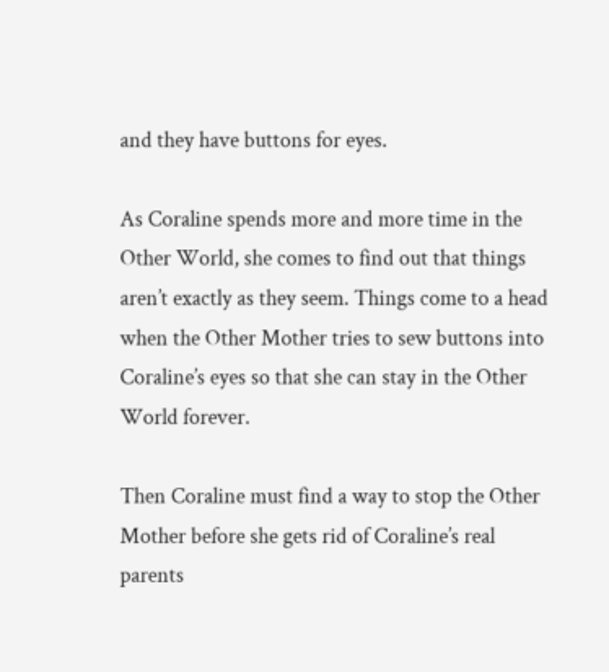and they have buttons for eyes.

As Coraline spends more and more time in the Other World, she comes to find out that things aren’t exactly as they seem. Things come to a head when the Other Mother tries to sew buttons into Coraline’s eyes so that she can stay in the Other World forever.

Then Coraline must find a way to stop the Other Mother before she gets rid of Coraline’s real parents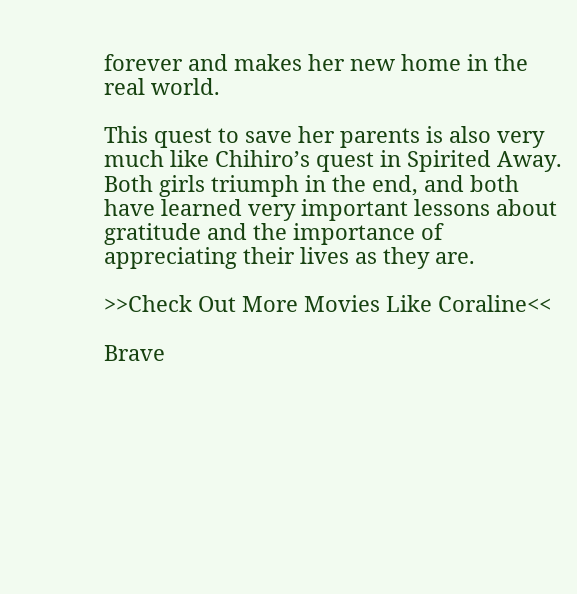forever and makes her new home in the real world.

This quest to save her parents is also very much like Chihiro’s quest in Spirited Away. Both girls triumph in the end, and both have learned very important lessons about gratitude and the importance of appreciating their lives as they are.

>>Check Out More Movies Like Coraline<<

Brave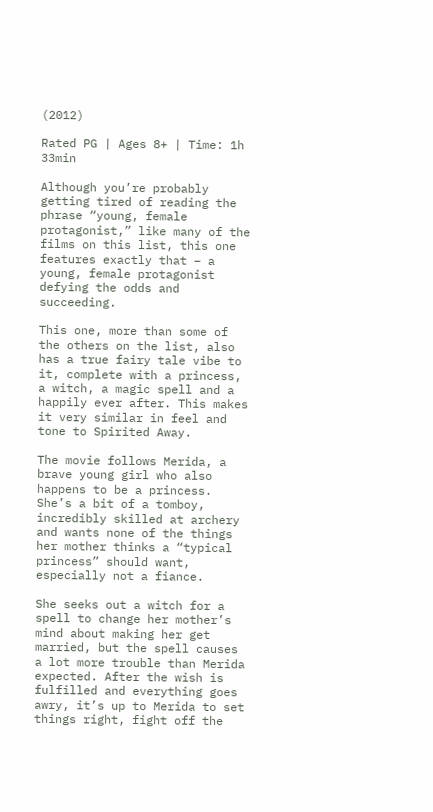(2012)

Rated PG | Ages 8+ | Time: 1h 33min

Although you’re probably getting tired of reading the phrase “young, female protagonist,” like many of the films on this list, this one features exactly that – a young, female protagonist defying the odds and succeeding.

This one, more than some of the others on the list, also has a true fairy tale vibe to it, complete with a princess, a witch, a magic spell and a happily ever after. This makes it very similar in feel and tone to Spirited Away.

The movie follows Merida, a brave young girl who also happens to be a princess. She’s a bit of a tomboy, incredibly skilled at archery and wants none of the things her mother thinks a “typical princess” should want, especially not a fiance.

She seeks out a witch for a spell to change her mother’s mind about making her get married, but the spell causes a lot more trouble than Merida expected. After the wish is fulfilled and everything goes awry, it’s up to Merida to set things right, fight off the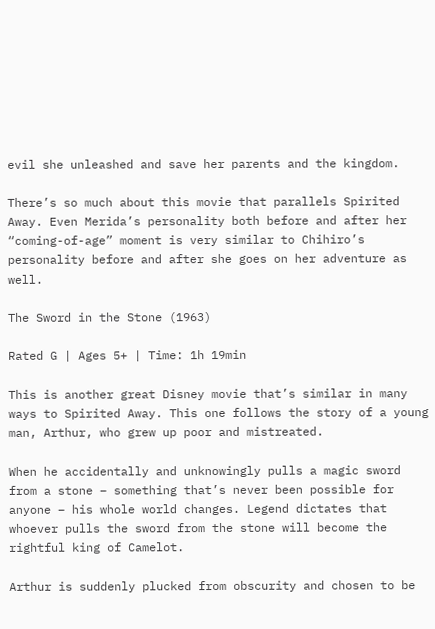evil she unleashed and save her parents and the kingdom.

There’s so much about this movie that parallels Spirited Away. Even Merida’s personality both before and after her “coming-of-age” moment is very similar to Chihiro’s personality before and after she goes on her adventure as well.

The Sword in the Stone (1963)

Rated G | Ages 5+ | Time: 1h 19min

This is another great Disney movie that’s similar in many ways to Spirited Away. This one follows the story of a young man, Arthur, who grew up poor and mistreated.

When he accidentally and unknowingly pulls a magic sword from a stone – something that’s never been possible for anyone – his whole world changes. Legend dictates that whoever pulls the sword from the stone will become the rightful king of Camelot.

Arthur is suddenly plucked from obscurity and chosen to be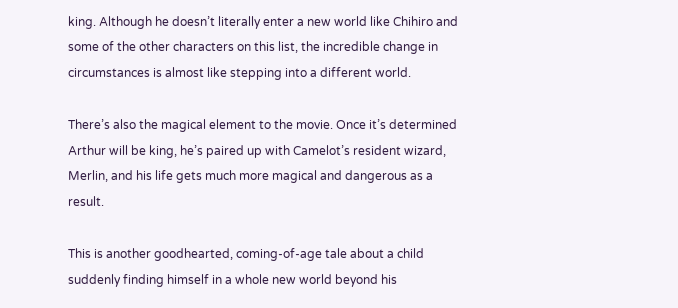king. Although he doesn’t literally enter a new world like Chihiro and some of the other characters on this list, the incredible change in circumstances is almost like stepping into a different world.

There’s also the magical element to the movie. Once it’s determined Arthur will be king, he’s paired up with Camelot’s resident wizard, Merlin, and his life gets much more magical and dangerous as a result.

This is another goodhearted, coming-of-age tale about a child suddenly finding himself in a whole new world beyond his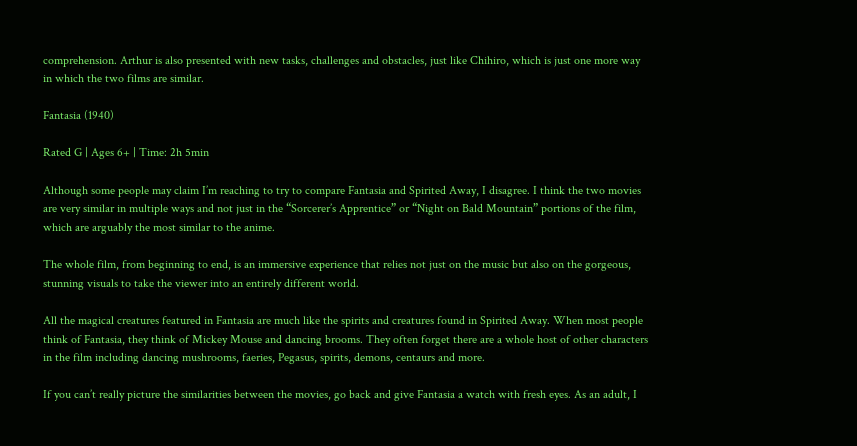comprehension. Arthur is also presented with new tasks, challenges and obstacles, just like Chihiro, which is just one more way in which the two films are similar.

Fantasia (1940)

Rated G | Ages 6+ | Time: 2h 5min

Although some people may claim I’m reaching to try to compare Fantasia and Spirited Away, I disagree. I think the two movies are very similar in multiple ways and not just in the “Sorcerer’s Apprentice” or “Night on Bald Mountain” portions of the film, which are arguably the most similar to the anime.

The whole film, from beginning to end, is an immersive experience that relies not just on the music but also on the gorgeous, stunning visuals to take the viewer into an entirely different world.

All the magical creatures featured in Fantasia are much like the spirits and creatures found in Spirited Away. When most people think of Fantasia, they think of Mickey Mouse and dancing brooms. They often forget there are a whole host of other characters in the film including dancing mushrooms, faeries, Pegasus, spirits, demons, centaurs and more.

If you can’t really picture the similarities between the movies, go back and give Fantasia a watch with fresh eyes. As an adult, I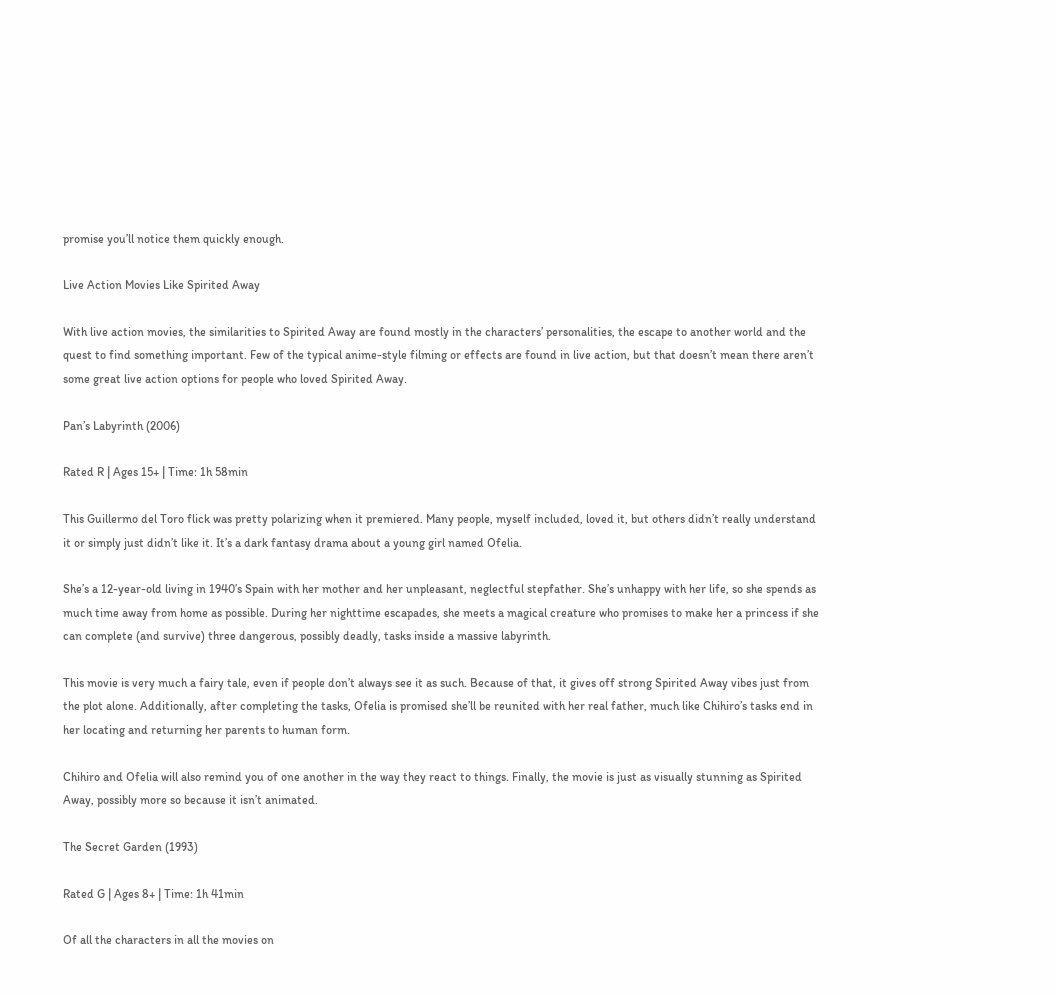promise you’ll notice them quickly enough.

Live Action Movies Like Spirited Away

With live action movies, the similarities to Spirited Away are found mostly in the characters’ personalities, the escape to another world and the quest to find something important. Few of the typical anime-style filming or effects are found in live action, but that doesn’t mean there aren’t some great live action options for people who loved Spirited Away.

Pan’s Labyrinth (2006)

Rated R | Ages 15+ | Time: 1h 58min

This Guillermo del Toro flick was pretty polarizing when it premiered. Many people, myself included, loved it, but others didn’t really understand it or simply just didn’t like it. It’s a dark fantasy drama about a young girl named Ofelia.

She’s a 12-year-old living in 1940’s Spain with her mother and her unpleasant, neglectful stepfather. She’s unhappy with her life, so she spends as much time away from home as possible. During her nighttime escapades, she meets a magical creature who promises to make her a princess if she can complete (and survive) three dangerous, possibly deadly, tasks inside a massive labyrinth.

This movie is very much a fairy tale, even if people don’t always see it as such. Because of that, it gives off strong Spirited Away vibes just from the plot alone. Additionally, after completing the tasks, Ofelia is promised she’ll be reunited with her real father, much like Chihiro’s tasks end in her locating and returning her parents to human form.

Chihiro and Ofelia will also remind you of one another in the way they react to things. Finally, the movie is just as visually stunning as Spirited Away, possibly more so because it isn’t animated.

The Secret Garden (1993)

Rated G | Ages 8+ | Time: 1h 41min

Of all the characters in all the movies on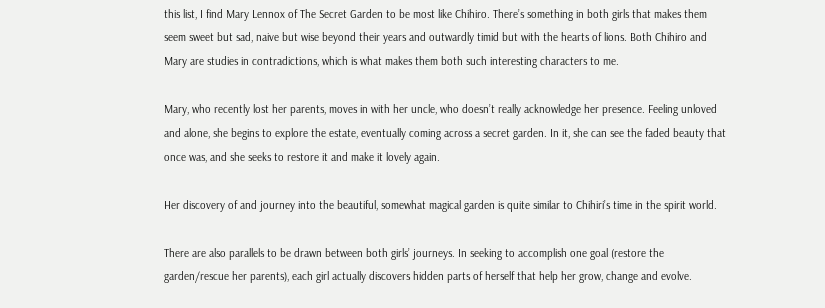this list, I find Mary Lennox of The Secret Garden to be most like Chihiro. There’s something in both girls that makes them seem sweet but sad, naive but wise beyond their years and outwardly timid but with the hearts of lions. Both Chihiro and Mary are studies in contradictions, which is what makes them both such interesting characters to me.

Mary, who recently lost her parents, moves in with her uncle, who doesn’t really acknowledge her presence. Feeling unloved and alone, she begins to explore the estate, eventually coming across a secret garden. In it, she can see the faded beauty that once was, and she seeks to restore it and make it lovely again.

Her discovery of and journey into the beautiful, somewhat magical garden is quite similar to Chihiri’s time in the spirit world.

There are also parallels to be drawn between both girls’ journeys. In seeking to accomplish one goal (restore the garden/rescue her parents), each girl actually discovers hidden parts of herself that help her grow, change and evolve.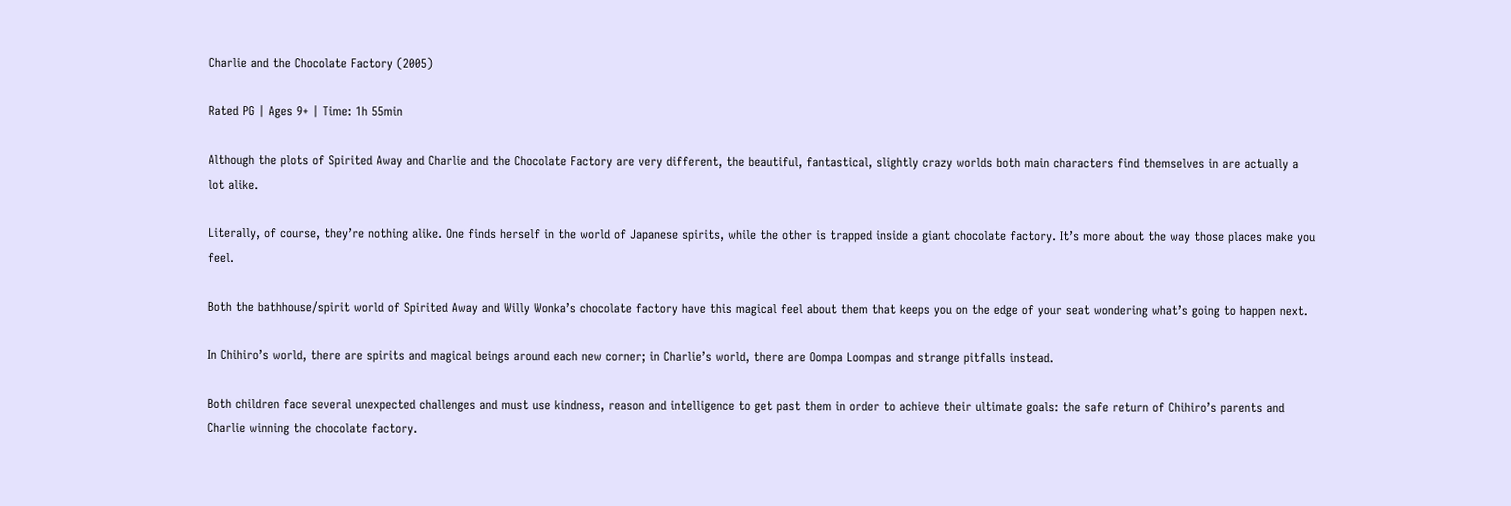Charlie and the Chocolate Factory (2005)

Rated PG | Ages 9+ | Time: 1h 55min

Although the plots of Spirited Away and Charlie and the Chocolate Factory are very different, the beautiful, fantastical, slightly crazy worlds both main characters find themselves in are actually a lot alike.

Literally, of course, they’re nothing alike. One finds herself in the world of Japanese spirits, while the other is trapped inside a giant chocolate factory. It’s more about the way those places make you feel.

Both the bathhouse/spirit world of Spirited Away and Willy Wonka’s chocolate factory have this magical feel about them that keeps you on the edge of your seat wondering what’s going to happen next.

In Chihiro’s world, there are spirits and magical beings around each new corner; in Charlie’s world, there are Oompa Loompas and strange pitfalls instead.

Both children face several unexpected challenges and must use kindness, reason and intelligence to get past them in order to achieve their ultimate goals: the safe return of Chihiro’s parents and Charlie winning the chocolate factory.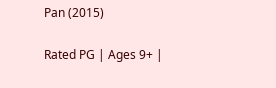Pan (2015)

Rated PG | Ages 9+ |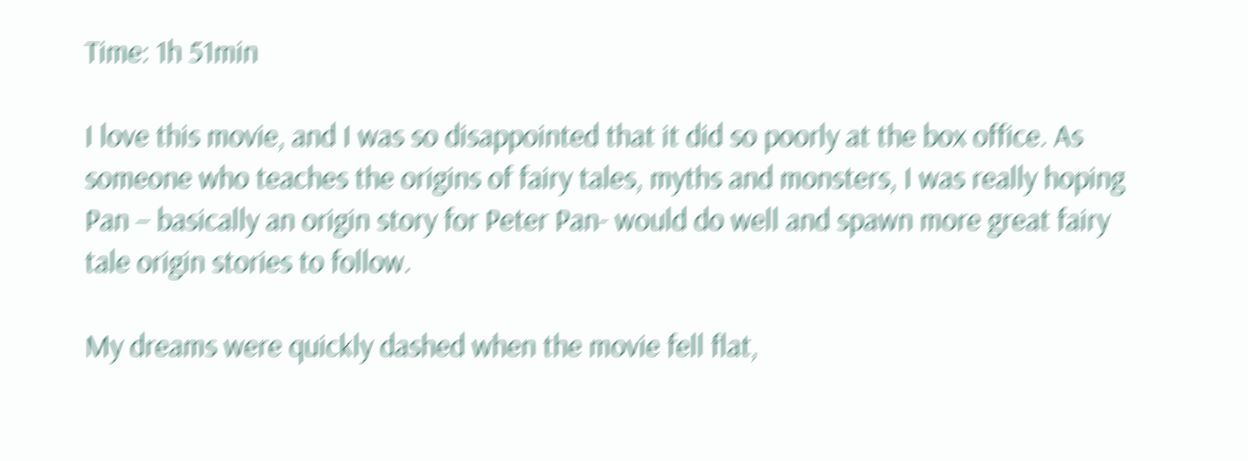Time: 1h 51min

I love this movie, and I was so disappointed that it did so poorly at the box office. As someone who teaches the origins of fairy tales, myths and monsters, I was really hoping Pan – basically an origin story for Peter Pan- would do well and spawn more great fairy tale origin stories to follow.

My dreams were quickly dashed when the movie fell flat,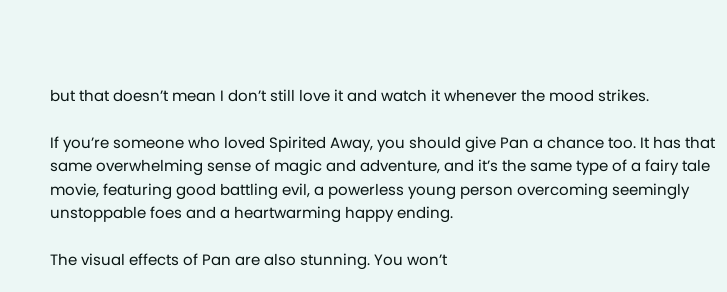but that doesn’t mean I don’t still love it and watch it whenever the mood strikes.

If you’re someone who loved Spirited Away, you should give Pan a chance too. It has that same overwhelming sense of magic and adventure, and it’s the same type of a fairy tale movie, featuring good battling evil, a powerless young person overcoming seemingly unstoppable foes and a heartwarming happy ending.

The visual effects of Pan are also stunning. You won’t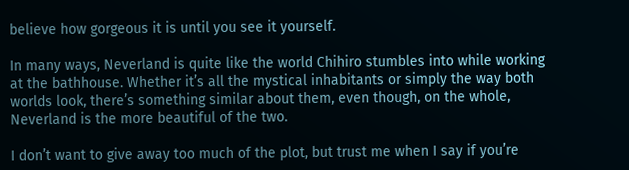believe how gorgeous it is until you see it yourself.

In many ways, Neverland is quite like the world Chihiro stumbles into while working at the bathhouse. Whether it’s all the mystical inhabitants or simply the way both worlds look, there’s something similar about them, even though, on the whole, Neverland is the more beautiful of the two.

I don’t want to give away too much of the plot, but trust me when I say if you’re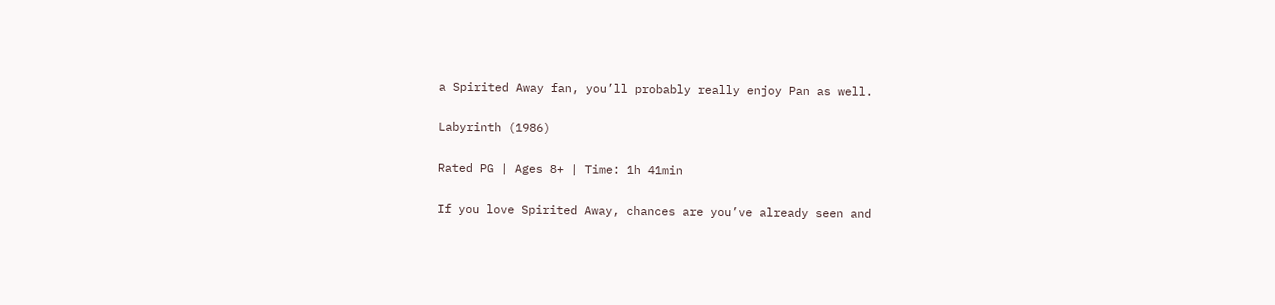a Spirited Away fan, you’ll probably really enjoy Pan as well.

Labyrinth (1986)

Rated PG | Ages 8+ | Time: 1h 41min

If you love Spirited Away, chances are you’ve already seen and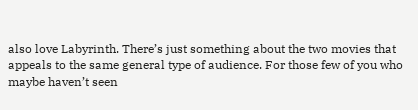also love Labyrinth. There’s just something about the two movies that appeals to the same general type of audience. For those few of you who maybe haven’t seen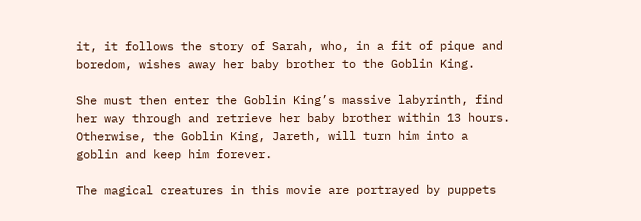it, it follows the story of Sarah, who, in a fit of pique and boredom, wishes away her baby brother to the Goblin King.

She must then enter the Goblin King’s massive labyrinth, find her way through and retrieve her baby brother within 13 hours. Otherwise, the Goblin King, Jareth, will turn him into a goblin and keep him forever.

The magical creatures in this movie are portrayed by puppets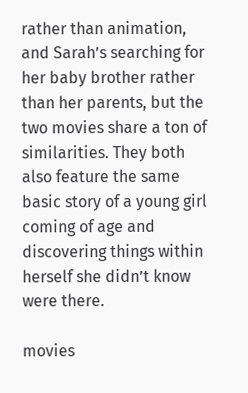rather than animation, and Sarah’s searching for her baby brother rather than her parents, but the two movies share a ton of similarities. They both also feature the same basic story of a young girl coming of age and discovering things within herself she didn’t know were there.

movies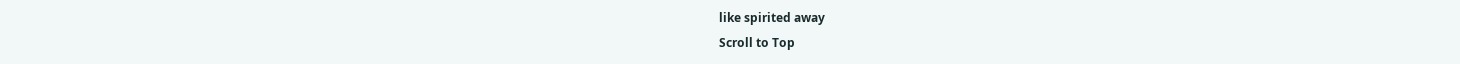like spirited away
Scroll to Top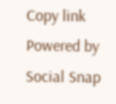Copy link
Powered by Social Snap